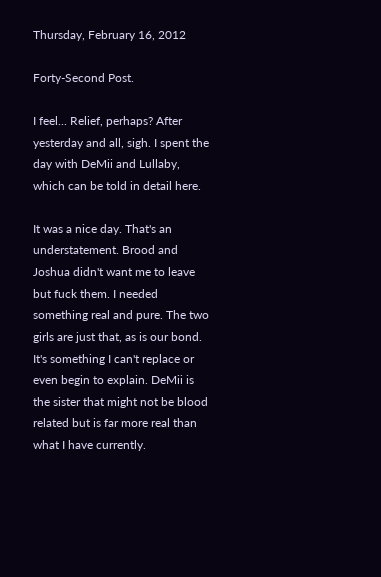Thursday, February 16, 2012

Forty-Second Post.

I feel... Relief, perhaps? After yesterday and all, sigh. I spent the day with DeMii and Lullaby, which can be told in detail here.

It was a nice day. That's an understatement. Brood and Joshua didn't want me to leave but fuck them. I needed something real and pure. The two girls are just that, as is our bond. It's something I can't replace or even begin to explain. DeMii is the sister that might not be blood related but is far more real than what I have currently.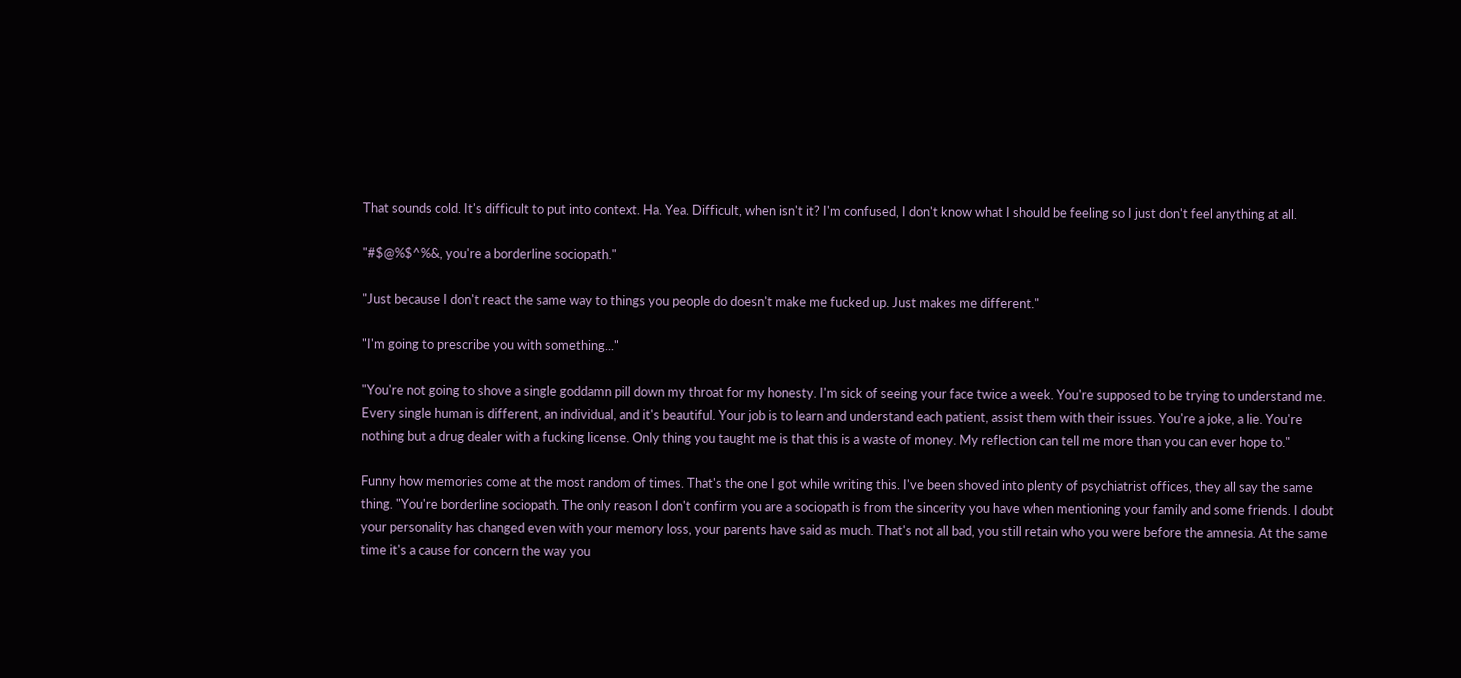That sounds cold. It's difficult to put into context. Ha. Yea. Difficult, when isn't it? I'm confused, I don't know what I should be feeling so I just don't feel anything at all.

"#$@%$^%&, you're a borderline sociopath."

"Just because I don't react the same way to things you people do doesn't make me fucked up. Just makes me different."

"I'm going to prescribe you with something..."

"You're not going to shove a single goddamn pill down my throat for my honesty. I'm sick of seeing your face twice a week. You're supposed to be trying to understand me. Every single human is different, an individual, and it's beautiful. Your job is to learn and understand each patient, assist them with their issues. You're a joke, a lie. You're nothing but a drug dealer with a fucking license. Only thing you taught me is that this is a waste of money. My reflection can tell me more than you can ever hope to."

Funny how memories come at the most random of times. That's the one I got while writing this. I've been shoved into plenty of psychiatrist offices, they all say the same thing. "You're borderline sociopath. The only reason I don't confirm you are a sociopath is from the sincerity you have when mentioning your family and some friends. I doubt your personality has changed even with your memory loss, your parents have said as much. That's not all bad, you still retain who you were before the amnesia. At the same time it's a cause for concern the way you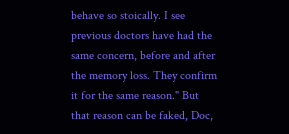behave so stoically. I see previous doctors have had the same concern, before and after the memory loss. They confirm it for the same reason." But that reason can be faked, Doc,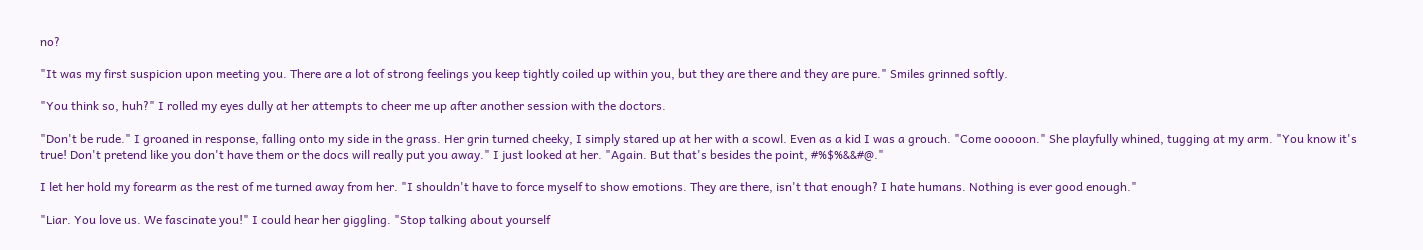no?

"It was my first suspicion upon meeting you. There are a lot of strong feelings you keep tightly coiled up within you, but they are there and they are pure." Smiles grinned softly.

"You think so, huh?" I rolled my eyes dully at her attempts to cheer me up after another session with the doctors.

"Don't be rude." I groaned in response, falling onto my side in the grass. Her grin turned cheeky, I simply stared up at her with a scowl. Even as a kid I was a grouch. "Come ooooon." She playfully whined, tugging at my arm. "You know it's true! Don't pretend like you don't have them or the docs will really put you away." I just looked at her. "Again. But that's besides the point, #%$%&&#@."

I let her hold my forearm as the rest of me turned away from her. "I shouldn't have to force myself to show emotions. They are there, isn't that enough? I hate humans. Nothing is ever good enough."

"Liar. You love us. We fascinate you!" I could hear her giggling. "Stop talking about yourself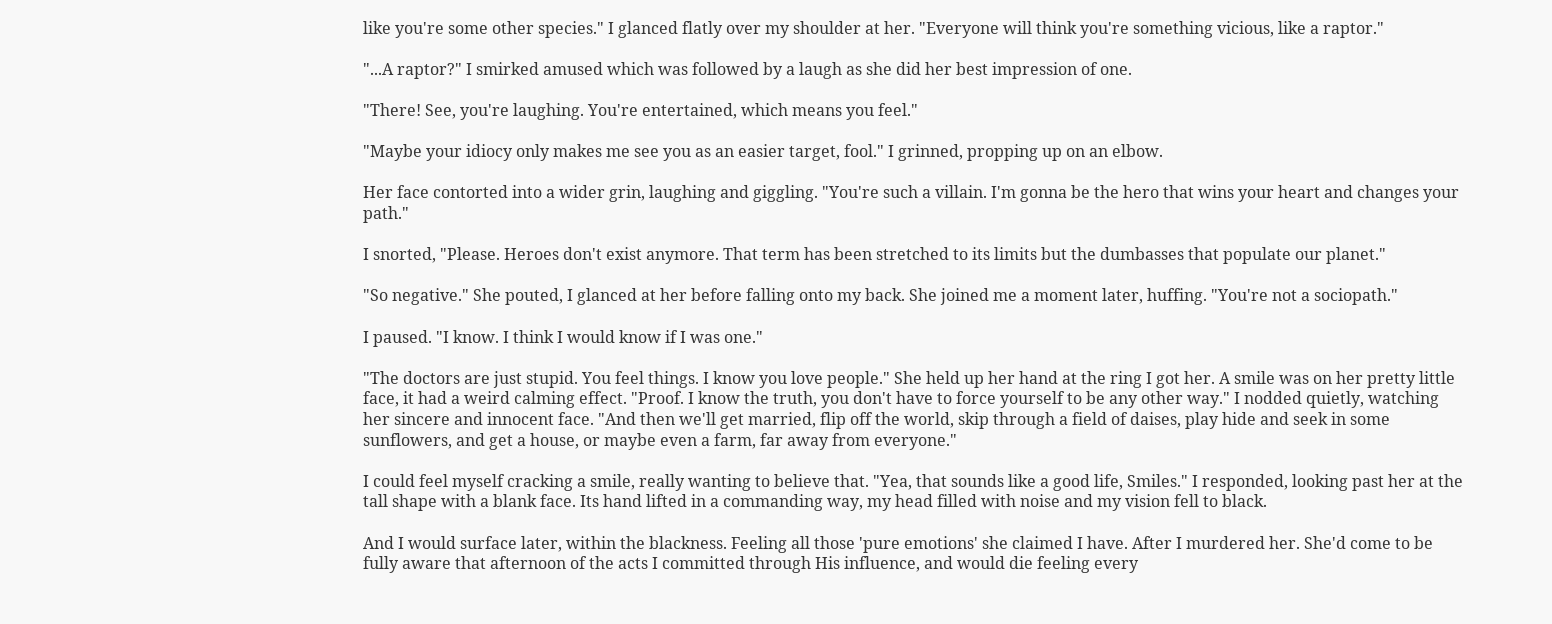like you're some other species." I glanced flatly over my shoulder at her. "Everyone will think you're something vicious, like a raptor."

"...A raptor?" I smirked amused which was followed by a laugh as she did her best impression of one.

"There! See, you're laughing. You're entertained, which means you feel."

"Maybe your idiocy only makes me see you as an easier target, fool." I grinned, propping up on an elbow.

Her face contorted into a wider grin, laughing and giggling. "You're such a villain. I'm gonna be the hero that wins your heart and changes your path."

I snorted, "Please. Heroes don't exist anymore. That term has been stretched to its limits but the dumbasses that populate our planet."

"So negative." She pouted, I glanced at her before falling onto my back. She joined me a moment later, huffing. "You're not a sociopath."

I paused. "I know. I think I would know if I was one."

"The doctors are just stupid. You feel things. I know you love people." She held up her hand at the ring I got her. A smile was on her pretty little face, it had a weird calming effect. "Proof. I know the truth, you don't have to force yourself to be any other way." I nodded quietly, watching her sincere and innocent face. "And then we'll get married, flip off the world, skip through a field of daises, play hide and seek in some sunflowers, and get a house, or maybe even a farm, far away from everyone."

I could feel myself cracking a smile, really wanting to believe that. "Yea, that sounds like a good life, Smiles." I responded, looking past her at the tall shape with a blank face. Its hand lifted in a commanding way, my head filled with noise and my vision fell to black.

And I would surface later, within the blackness. Feeling all those 'pure emotions' she claimed I have. After I murdered her. She'd come to be fully aware that afternoon of the acts I committed through His influence, and would die feeling every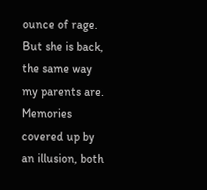ounce of rage.
But she is back, the same way my parents are. Memories covered up by an illusion, both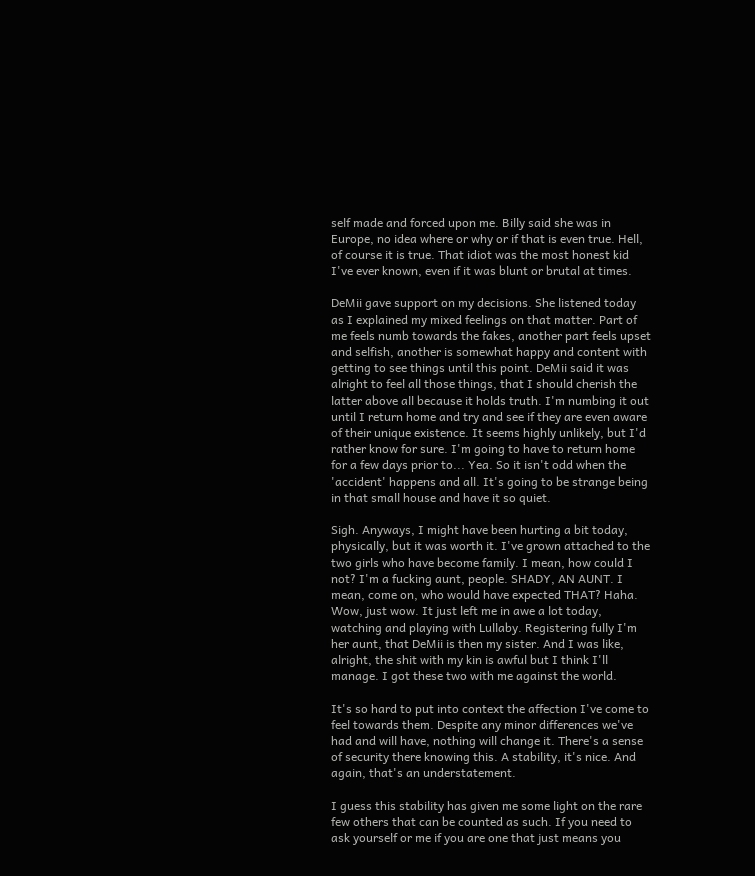self made and forced upon me. Billy said she was in Europe, no idea where or why or if that is even true. Hell, of course it is true. That idiot was the most honest kid I've ever known, even if it was blunt or brutal at times.

DeMii gave support on my decisions. She listened today as I explained my mixed feelings on that matter. Part of me feels numb towards the fakes, another part feels upset and selfish, another is somewhat happy and content with getting to see things until this point. DeMii said it was alright to feel all those things, that I should cherish the latter above all because it holds truth. I'm numbing it out until I return home and try and see if they are even aware of their unique existence. It seems highly unlikely, but I'd rather know for sure. I'm going to have to return home for a few days prior to... Yea. So it isn't odd when the 'accident' happens and all. It's going to be strange being in that small house and have it so quiet.

Sigh. Anyways, I might have been hurting a bit today, physically, but it was worth it. I've grown attached to the two girls who have become family. I mean, how could I not? I'm a fucking aunt, people. SHADY, AN AUNT. I mean, come on, who would have expected THAT? Haha. Wow, just wow. It just left me in awe a lot today, watching and playing with Lullaby. Registering fully I'm her aunt, that DeMii is then my sister. And I was like, alright, the shit with my kin is awful but I think I'll manage. I got these two with me against the world.

It's so hard to put into context the affection I've come to feel towards them. Despite any minor differences we've had and will have, nothing will change it. There's a sense of security there knowing this. A stability, it's nice. And again, that's an understatement.

I guess this stability has given me some light on the rare few others that can be counted as such. If you need to ask yourself or me if you are one that just means you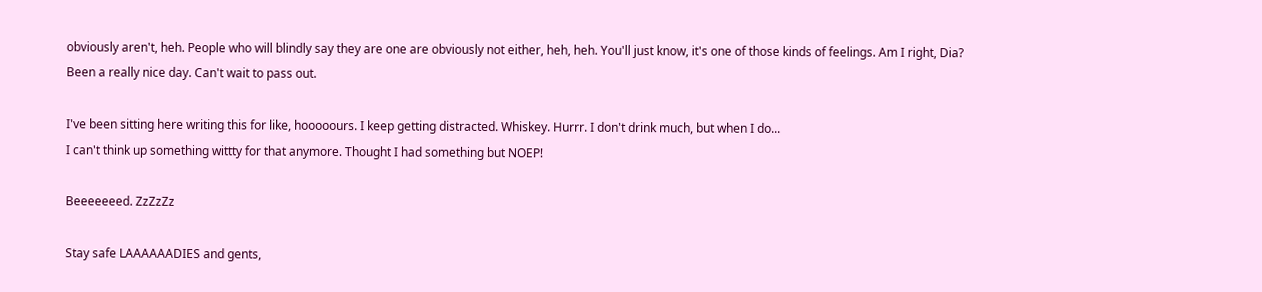obviously aren't, heh. People who will blindly say they are one are obviously not either, heh, heh. You'll just know, it's one of those kinds of feelings. Am I right, Dia?
Been a really nice day. Can't wait to pass out.

I've been sitting here writing this for like, hooooours. I keep getting distracted. Whiskey. Hurrr. I don't drink much, but when I do...
I can't think up something wittty for that anymore. Thought I had something but NOEP!

Beeeeeeed. ZzZzZz

Stay safe LAAAAAADIES and gents,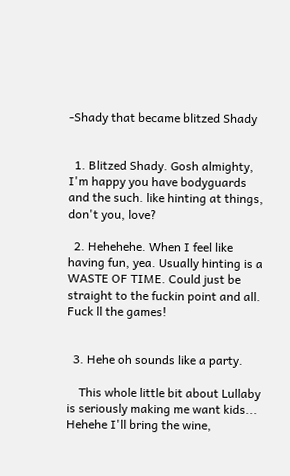-Shady that became blitzed Shady


  1. Blitzed Shady. Gosh almighty, I'm happy you have bodyguards and the such. like hinting at things, don't you, love?

  2. Hehehehe. When I feel like having fun, yea. Usually hinting is a WASTE OF TIME. Could just be straight to the fuckin point and all. Fuck ll the games!


  3. Hehe oh sounds like a party.

    This whole little bit about Lullaby is seriously making me want kids... Hehehe I'll bring the wine,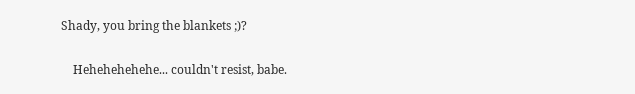Shady, you bring the blankets ;)?

    Hehehehehehe... couldn't resist, babe.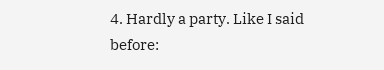4. Hardly a party. Like I said before: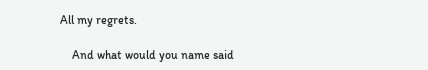All my regrets.

    And what would you name said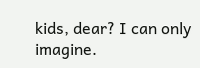kids, dear? I can only imagine.